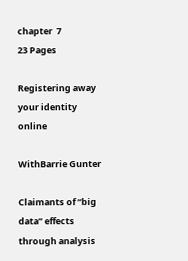chapter  7
23 Pages

Registering away your identity online

WithBarrie Gunter

Claimants of “big data” effects through analysis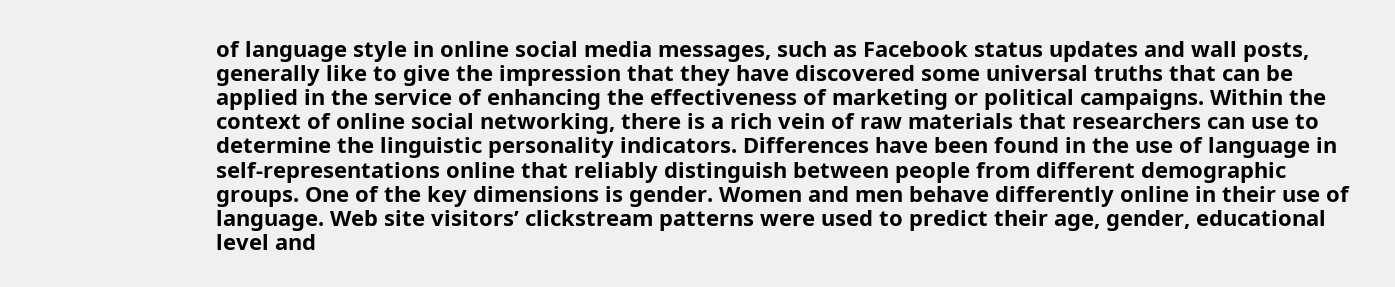of language style in online social media messages, such as Facebook status updates and wall posts, generally like to give the impression that they have discovered some universal truths that can be applied in the service of enhancing the effectiveness of marketing or political campaigns. Within the context of online social networking, there is a rich vein of raw materials that researchers can use to determine the linguistic personality indicators. Differences have been found in the use of language in self-representations online that reliably distinguish between people from different demographic groups. One of the key dimensions is gender. Women and men behave differently online in their use of language. Web site visitors’ clickstream patterns were used to predict their age, gender, educational level and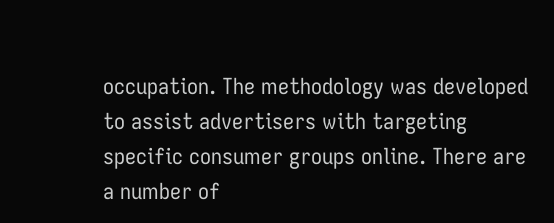occupation. The methodology was developed to assist advertisers with targeting specific consumer groups online. There are a number of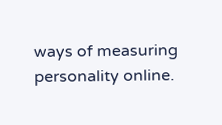ways of measuring personality online.